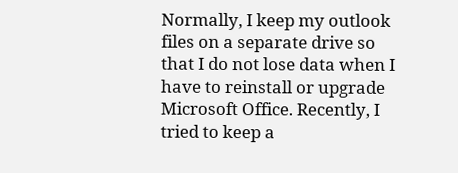Normally, I keep my outlook files on a separate drive so that I do not lose data when I have to reinstall or upgrade Microsoft Office. Recently, I tried to keep a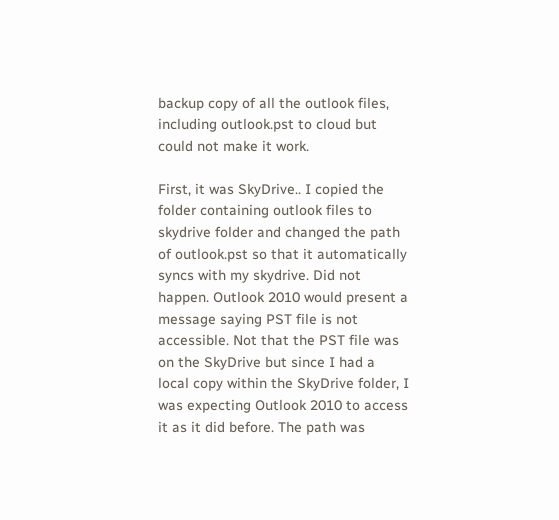backup copy of all the outlook files, including outlook.pst to cloud but could not make it work.

First, it was SkyDrive.. I copied the folder containing outlook files to skydrive folder and changed the path of outlook.pst so that it automatically syncs with my skydrive. Did not happen. Outlook 2010 would present a message saying PST file is not accessible. Not that the PST file was on the SkyDrive but since I had a local copy within the SkyDrive folder, I was expecting Outlook 2010 to access it as it did before. The path was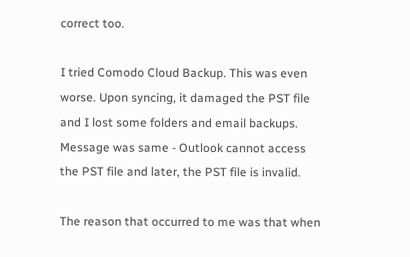correct too.

I tried Comodo Cloud Backup. This was even worse. Upon syncing, it damaged the PST file and I lost some folders and email backups. Message was same - Outlook cannot access the PST file and later, the PST file is invalid.

The reason that occurred to me was that when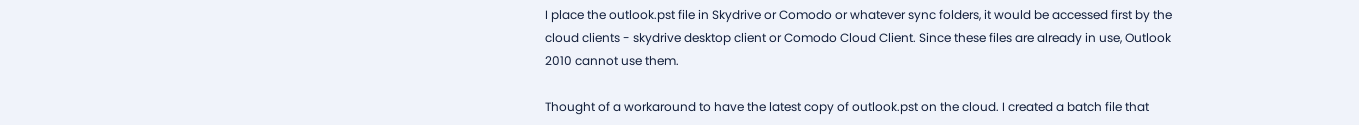I place the outlook.pst file in Skydrive or Comodo or whatever sync folders, it would be accessed first by the cloud clients - skydrive desktop client or Comodo Cloud Client. Since these files are already in use, Outlook 2010 cannot use them.

Thought of a workaround to have the latest copy of outlook.pst on the cloud. I created a batch file that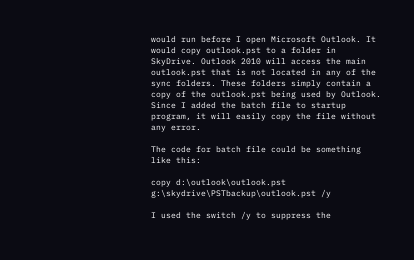would run before I open Microsoft Outlook. It would copy outlook.pst to a folder in SkyDrive. Outlook 2010 will access the main outlook.pst that is not located in any of the sync folders. These folders simply contain a copy of the outlook.pst being used by Outlook. Since I added the batch file to startup program, it will easily copy the file without any error.

The code for batch file could be something like this:

copy d:\outlook\outlook.pst g:\skydrive\PSTbackup\outlook.pst /y

I used the switch /y to suppress the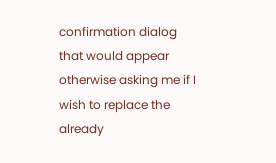confirmation dialog that would appear otherwise asking me if I wish to replace the already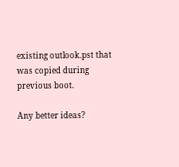existing outlook.pst that was copied during previous boot.

Any better ideas?